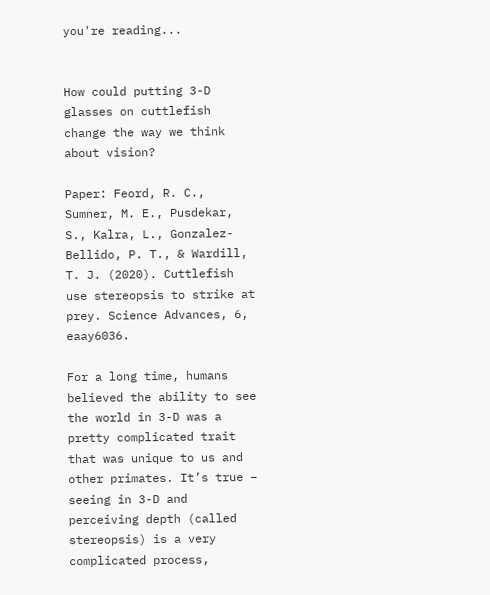you're reading...


How could putting 3-D glasses on cuttlefish change the way we think about vision?

Paper: Feord, R. C., Sumner, M. E., Pusdekar, S., Kalra, L., Gonzalez-Bellido, P. T., & Wardill, T. J. (2020). Cuttlefish use stereopsis to strike at prey. Science Advances, 6, eaay6036.

For a long time, humans believed the ability to see the world in 3-D was a pretty complicated trait that was unique to us and other primates. It’s true – seeing in 3-D and perceiving depth (called stereopsis) is a very complicated process,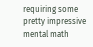requiring some pretty impressive mental math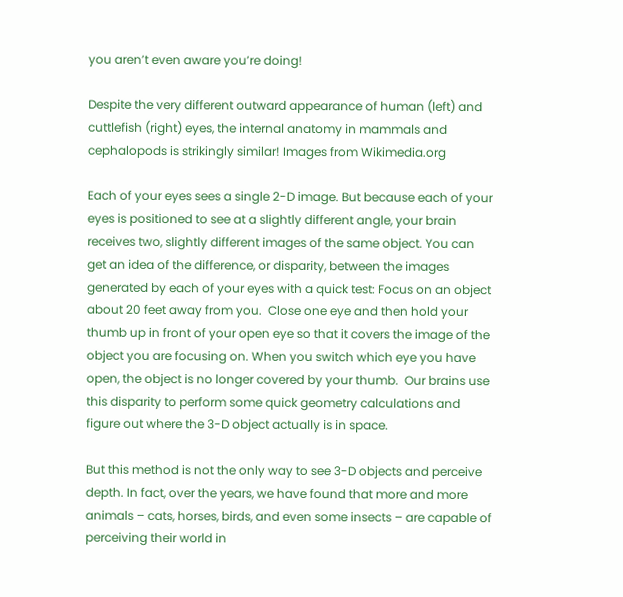you aren’t even aware you’re doing!

Despite the very different outward appearance of human (left) and cuttlefish (right) eyes, the internal anatomy in mammals and cephalopods is strikingly similar! Images from Wikimedia.org

Each of your eyes sees a single 2-D image. But because each of your eyes is positioned to see at a slightly different angle, your brain receives two, slightly different images of the same object. You can get an idea of the difference, or disparity, between the images generated by each of your eyes with a quick test: Focus on an object about 20 feet away from you.  Close one eye and then hold your thumb up in front of your open eye so that it covers the image of the object you are focusing on. When you switch which eye you have open, the object is no longer covered by your thumb.  Our brains use this disparity to perform some quick geometry calculations and figure out where the 3-D object actually is in space.

But this method is not the only way to see 3-D objects and perceive depth. In fact, over the years, we have found that more and more animals – cats, horses, birds, and even some insects – are capable of perceiving their world in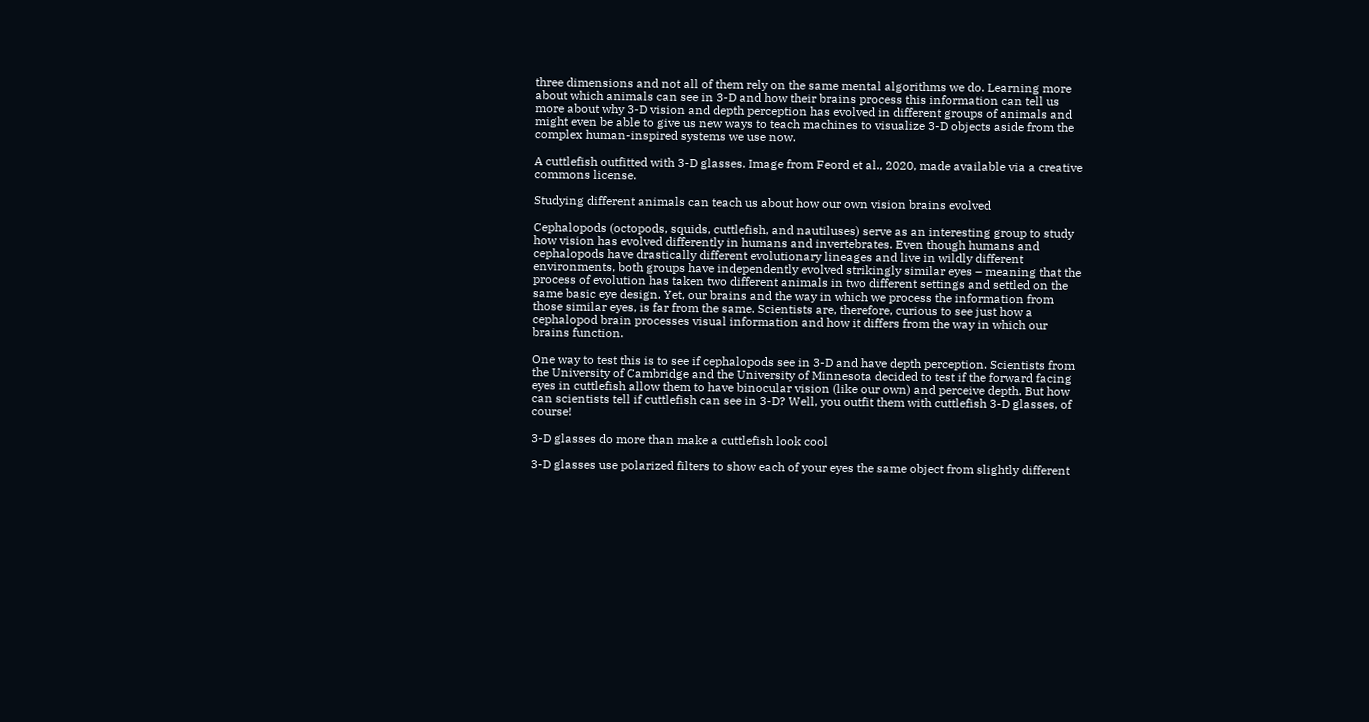three dimensions and not all of them rely on the same mental algorithms we do. Learning more about which animals can see in 3-D and how their brains process this information can tell us more about why 3-D vision and depth perception has evolved in different groups of animals and might even be able to give us new ways to teach machines to visualize 3-D objects aside from the complex human-inspired systems we use now.

A cuttlefish outfitted with 3-D glasses. Image from Feord et al., 2020, made available via a creative commons license.

Studying different animals can teach us about how our own vision brains evolved

Cephalopods (octopods, squids, cuttlefish, and nautiluses) serve as an interesting group to study how vision has evolved differently in humans and invertebrates. Even though humans and cephalopods have drastically different evolutionary lineages and live in wildly different environments, both groups have independently evolved strikingly similar eyes – meaning that the process of evolution has taken two different animals in two different settings and settled on the same basic eye design. Yet, our brains and the way in which we process the information from those similar eyes, is far from the same. Scientists are, therefore, curious to see just how a cephalopod brain processes visual information and how it differs from the way in which our brains function.

One way to test this is to see if cephalopods see in 3-D and have depth perception. Scientists from the University of Cambridge and the University of Minnesota decided to test if the forward facing eyes in cuttlefish allow them to have binocular vision (like our own) and perceive depth. But how can scientists tell if cuttlefish can see in 3-D? Well, you outfit them with cuttlefish 3-D glasses, of course!

3-D glasses do more than make a cuttlefish look cool

3-D glasses use polarized filters to show each of your eyes the same object from slightly different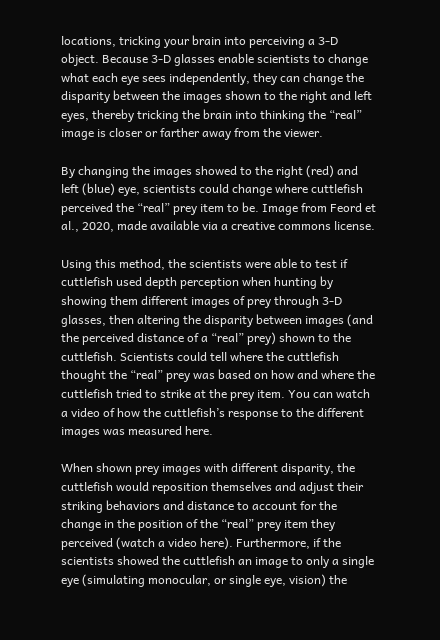locations, tricking your brain into perceiving a 3-D object. Because 3-D glasses enable scientists to change what each eye sees independently, they can change the disparity between the images shown to the right and left eyes, thereby tricking the brain into thinking the “real” image is closer or farther away from the viewer.

By changing the images showed to the right (red) and left (blue) eye, scientists could change where cuttlefish perceived the “real” prey item to be. Image from Feord et al., 2020, made available via a creative commons license.

Using this method, the scientists were able to test if cuttlefish used depth perception when hunting by showing them different images of prey through 3-D glasses, then altering the disparity between images (and the perceived distance of a “real” prey) shown to the cuttlefish. Scientists could tell where the cuttlefish thought the “real” prey was based on how and where the cuttlefish tried to strike at the prey item. You can watch a video of how the cuttlefish’s response to the different images was measured here.

When shown prey images with different disparity, the cuttlefish would reposition themselves and adjust their striking behaviors and distance to account for the change in the position of the “real” prey item they perceived (watch a video here). Furthermore, if the scientists showed the cuttlefish an image to only a single eye (simulating monocular, or single eye, vision) the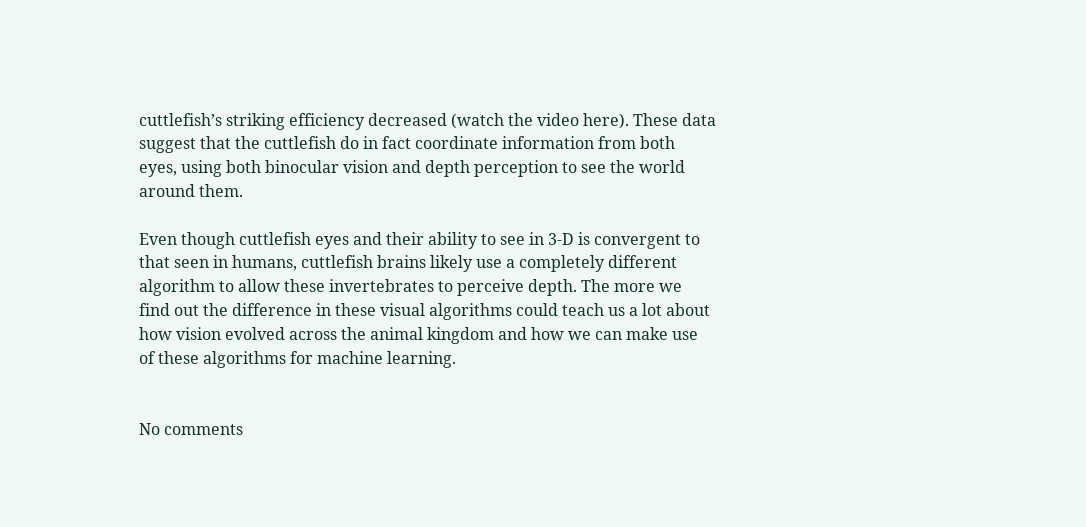cuttlefish’s striking efficiency decreased (watch the video here). These data suggest that the cuttlefish do in fact coordinate information from both eyes, using both binocular vision and depth perception to see the world around them.

Even though cuttlefish eyes and their ability to see in 3-D is convergent to that seen in humans, cuttlefish brains likely use a completely different algorithm to allow these invertebrates to perceive depth. The more we find out the difference in these visual algorithms could teach us a lot about how vision evolved across the animal kingdom and how we can make use of these algorithms for machine learning.


No comments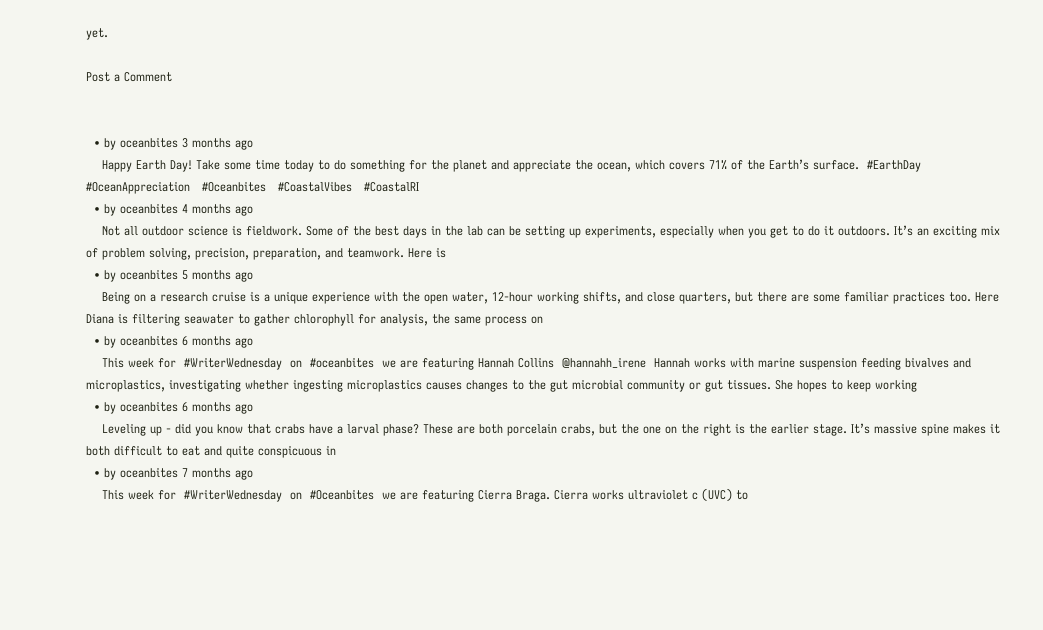yet.

Post a Comment


  • by oceanbites 3 months ago
    Happy Earth Day! Take some time today to do something for the planet and appreciate the ocean, which covers 71% of the Earth’s surface.  #EarthDay   #OceanAppreciation   #Oceanbites   #CoastalVibes   #CoastalRI
  • by oceanbites 4 months ago
    Not all outdoor science is fieldwork. Some of the best days in the lab can be setting up experiments, especially when you get to do it outdoors. It’s an exciting mix of problem solving, precision, preparation, and teamwork. Here is
  • by oceanbites 5 months ago
    Being on a research cruise is a unique experience with the open water, 12-hour working shifts, and close quarters, but there are some familiar practices too. Here Diana is filtering seawater to gather chlorophyll for analysis, the same process on
  • by oceanbites 6 months ago
    This week for  #WriterWednesday  on  #oceanbites  we are featuring Hannah Collins  @hannahh_irene  Hannah works with marine suspension feeding bivalves and microplastics, investigating whether ingesting microplastics causes changes to the gut microbial community or gut tissues. She hopes to keep working
  • by oceanbites 6 months ago
    Leveling up - did you know that crabs have a larval phase? These are both porcelain crabs, but the one on the right is the earlier stage. It’s massive spine makes it both difficult to eat and quite conspicuous in
  • by oceanbites 7 months ago
    This week for  #WriterWednesday  on  #Oceanbites  we are featuring Cierra Braga. Cierra works ultraviolet c (UVC) to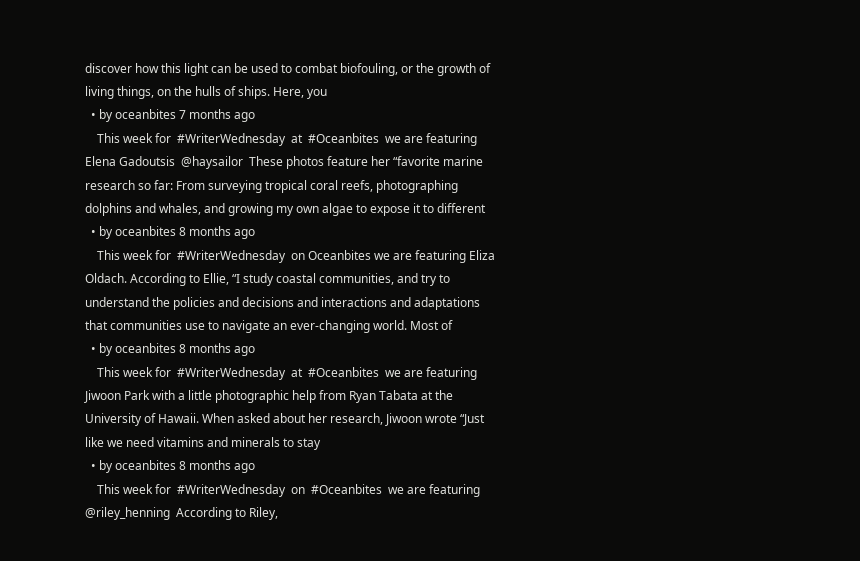discover how this light can be used to combat biofouling, or the growth of living things, on the hulls of ships. Here, you
  • by oceanbites 7 months ago
    This week for  #WriterWednesday  at  #Oceanbites  we are featuring Elena Gadoutsis  @haysailor  These photos feature her “favorite marine research so far: From surveying tropical coral reefs, photographing dolphins and whales, and growing my own algae to expose it to different
  • by oceanbites 8 months ago
    This week for  #WriterWednesday  on Oceanbites we are featuring Eliza Oldach. According to Ellie, “I study coastal communities, and try to understand the policies and decisions and interactions and adaptations that communities use to navigate an ever-changing world. Most of
  • by oceanbites 8 months ago
    This week for  #WriterWednesday  at  #Oceanbites  we are featuring Jiwoon Park with a little photographic help from Ryan Tabata at the University of Hawaii. When asked about her research, Jiwoon wrote “Just like we need vitamins and minerals to stay
  • by oceanbites 8 months ago
    This week for  #WriterWednesday  on  #Oceanbites  we are featuring  @riley_henning  According to Riley,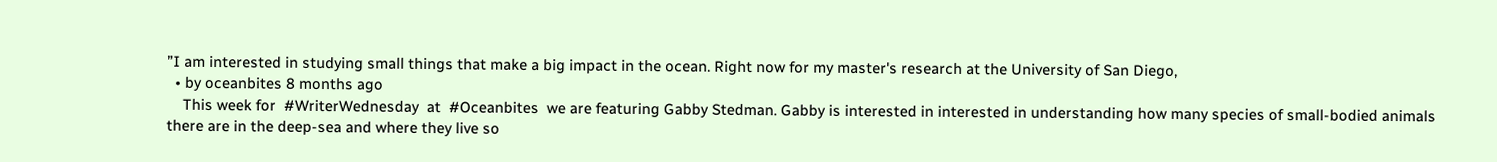”I am interested in studying small things that make a big impact in the ocean. Right now for my master's research at the University of San Diego,
  • by oceanbites 8 months ago
    This week for  #WriterWednesday  at  #Oceanbites  we are featuring Gabby Stedman. Gabby is interested in interested in understanding how many species of small-bodied animals there are in the deep-sea and where they live so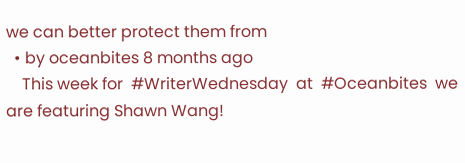we can better protect them from
  • by oceanbites 8 months ago
    This week for  #WriterWednesday  at  #Oceanbites  we are featuring Shawn Wang!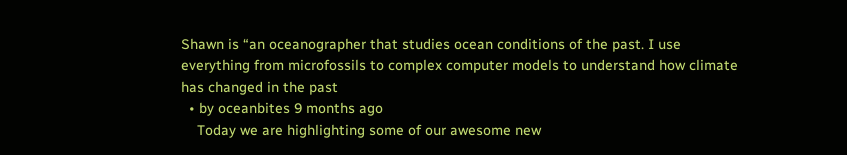Shawn is “an oceanographer that studies ocean conditions of the past. I use everything from microfossils to complex computer models to understand how climate has changed in the past
  • by oceanbites 9 months ago
    Today we are highlighting some of our awesome new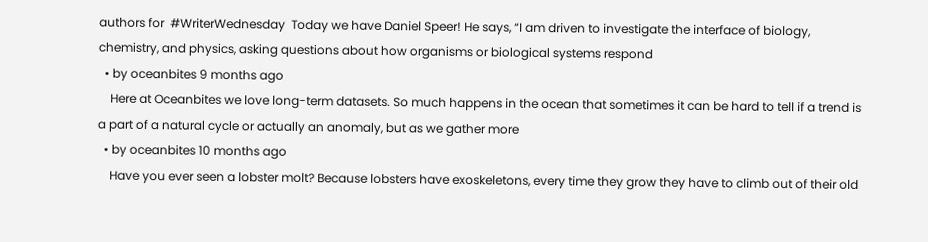authors for  #WriterWednesday  Today we have Daniel Speer! He says, “I am driven to investigate the interface of biology, chemistry, and physics, asking questions about how organisms or biological systems respond
  • by oceanbites 9 months ago
    Here at Oceanbites we love long-term datasets. So much happens in the ocean that sometimes it can be hard to tell if a trend is a part of a natural cycle or actually an anomaly, but as we gather more
  • by oceanbites 10 months ago
    Have you ever seen a lobster molt? Because lobsters have exoskeletons, every time they grow they have to climb out of their old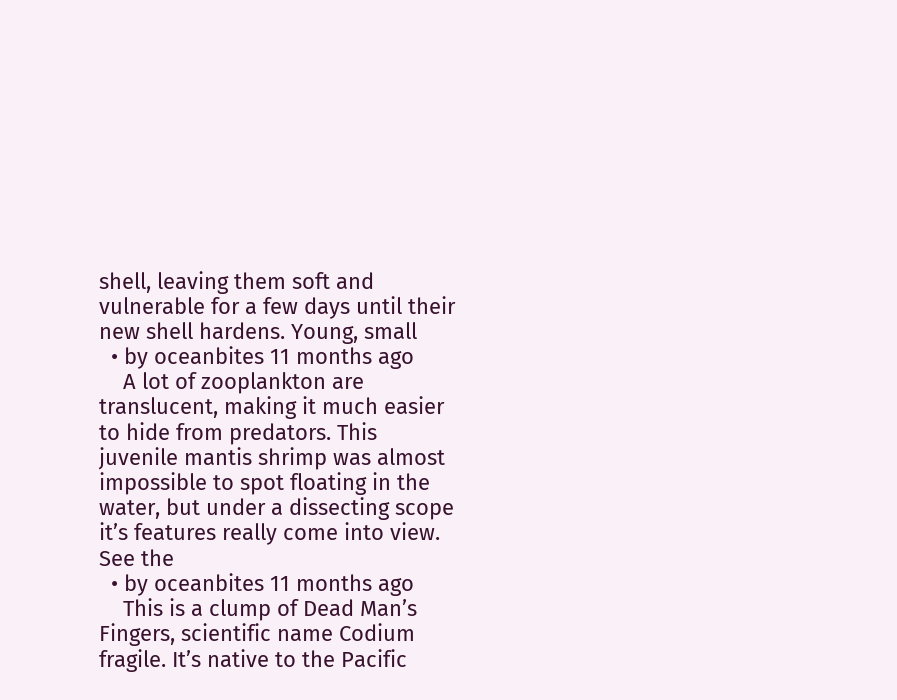shell, leaving them soft and vulnerable for a few days until their new shell hardens. Young, small
  • by oceanbites 11 months ago
    A lot of zooplankton are translucent, making it much easier to hide from predators. This juvenile mantis shrimp was almost impossible to spot floating in the water, but under a dissecting scope it’s features really come into view. See the
  • by oceanbites 11 months ago
    This is a clump of Dead Man’s Fingers, scientific name Codium fragile. It’s native to the Pacific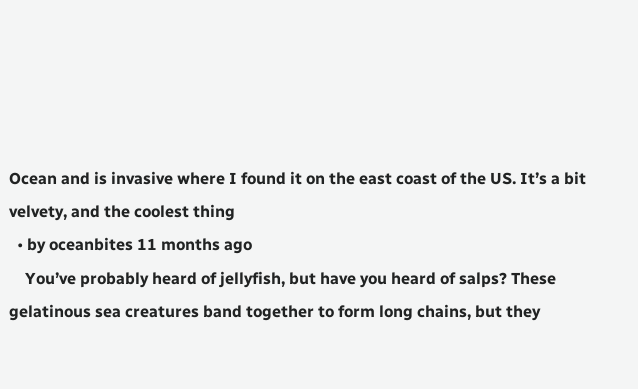Ocean and is invasive where I found it on the east coast of the US. It’s a bit velvety, and the coolest thing
  • by oceanbites 11 months ago
    You’ve probably heard of jellyfish, but have you heard of salps? These gelatinous sea creatures band together to form long chains, but they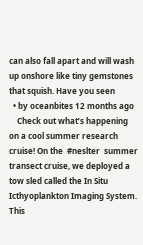can also fall apart and will wash up onshore like tiny gemstones that squish. Have you seen
  • by oceanbites 12 months ago
    Check out what’s happening on a cool summer research cruise! On the  #neslter  summer transect cruise, we deployed a tow sled called the In Situ Icthyoplankton Imaging System. This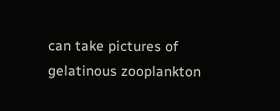can take pictures of gelatinous zooplankton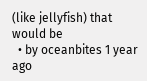(like jellyfish) that would be
  • by oceanbites 1 year ago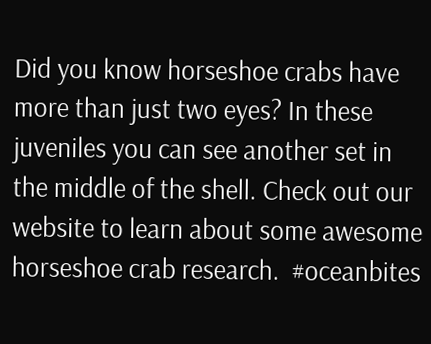Did you know horseshoe crabs have more than just two eyes? In these juveniles you can see another set in the middle of the shell. Check out our website to learn about some awesome horseshoe crab research.  #oceanbites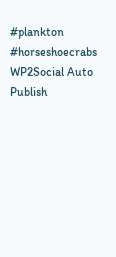#plankton   #horseshoecrabs
WP2Social Auto Publish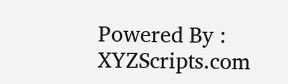Powered By : XYZScripts.com